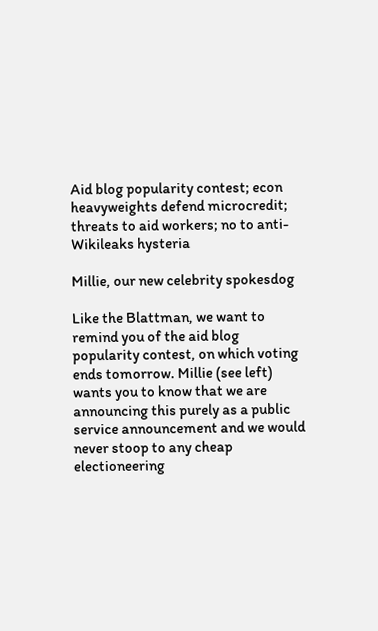Aid blog popularity contest; econ heavyweights defend microcredit; threats to aid workers; no to anti-Wikileaks hysteria

Millie, our new celebrity spokesdog

Like the Blattman, we want to remind you of the aid blog popularity contest, on which voting ends tomorrow. Millie (see left) wants you to know that we are announcing this purely as a public service announcement and we would never stoop to any cheap electioneering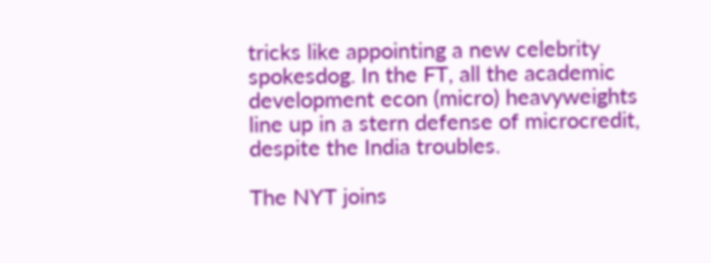tricks like appointing a new celebrity spokesdog. In the FT, all the academic development econ (micro) heavyweights line up in a stern defense of microcredit, despite the India troubles.

The NYT joins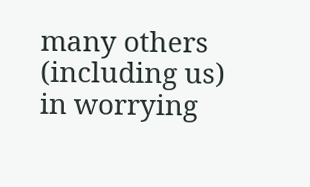many others (including us) in worrying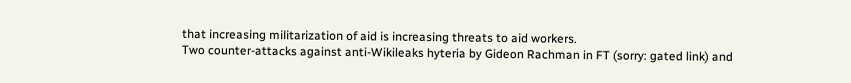that increasing militarization of aid is increasing threats to aid workers.
Two counter-attacks against anti-Wikileaks hyteria by Gideon Rachman in FT (sorry: gated link) and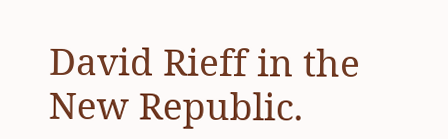David Rieff in the New Republic.